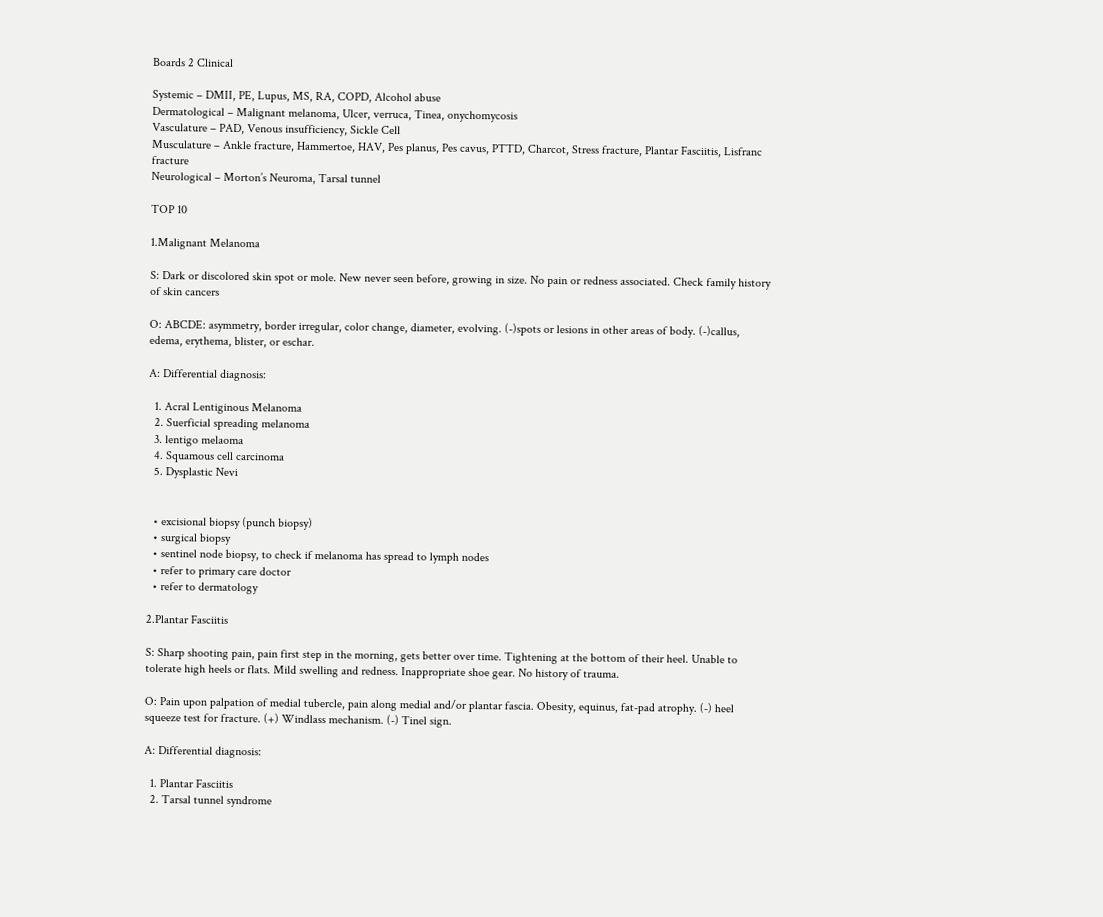Boards 2 Clinical

Systemic – DMII, PE, Lupus, MS, RA, COPD, Alcohol abuse
Dermatological – Malignant melanoma, Ulcer, verruca, Tinea, onychomycosis
Vasculature – PAD, Venous insufficiency, Sickle Cell
Musculature – Ankle fracture, Hammertoe, HAV, Pes planus, Pes cavus, PTTD, Charcot, Stress fracture, Plantar Fasciitis, Lisfranc fracture
Neurological – Morton’s Neuroma, Tarsal tunnel

TOP 10

1.Malignant Melanoma

S: Dark or discolored skin spot or mole. New never seen before, growing in size. No pain or redness associated. Check family history of skin cancers

O: ABCDE: asymmetry, border irregular, color change, diameter, evolving. (-)spots or lesions in other areas of body. (-)callus, edema, erythema, blister, or eschar.

A: Differential diagnosis:

  1. Acral Lentiginous Melanoma
  2. Suerficial spreading melanoma
  3. lentigo melaoma
  4. Squamous cell carcinoma
  5. Dysplastic Nevi


  • excisional biopsy (punch biopsy)
  • surgical biopsy
  • sentinel node biopsy, to check if melanoma has spread to lymph nodes
  • refer to primary care doctor
  • refer to dermatology

2.Plantar Fasciitis

S: Sharp shooting pain, pain first step in the morning, gets better over time. Tightening at the bottom of their heel. Unable to tolerate high heels or flats. Mild swelling and redness. Inappropriate shoe gear. No history of trauma.

O: Pain upon palpation of medial tubercle, pain along medial and/or plantar fascia. Obesity, equinus, fat-pad atrophy. (-) heel squeeze test for fracture. (+) Windlass mechanism. (-) Tinel sign.

A: Differential diagnosis:

  1. Plantar Fasciitis
  2. Tarsal tunnel syndrome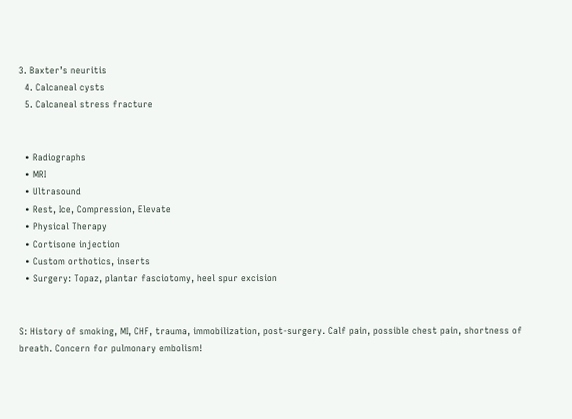3. Baxter’s neuritis
  4. Calcaneal cysts
  5. Calcaneal stress fracture


  • Radiographs
  • MRI
  • Ultrasound
  • Rest, Ice, Compression, Elevate
  • Physical Therapy
  • Cortisone injection
  • Custom orthotics, inserts
  • Surgery: Topaz, plantar fasciotomy, heel spur excision


S: History of smoking, MI, CHF, trauma, immobilization, post-surgery. Calf pain, possible chest pain, shortness of breath. Concern for pulmonary embolism!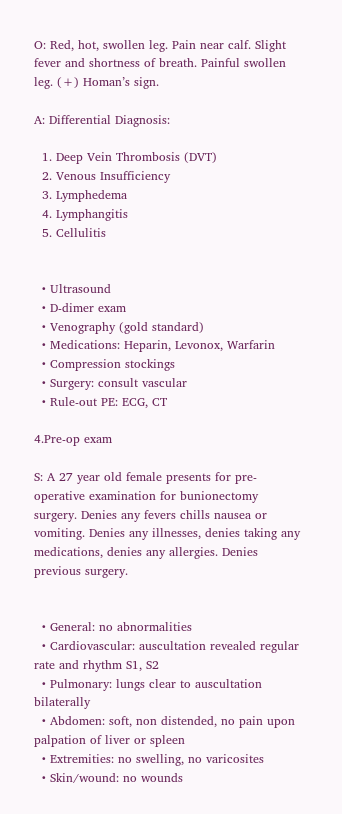O: Red, hot, swollen leg. Pain near calf. Slight fever and shortness of breath. Painful swollen leg. (+) Homan’s sign.

A: Differential Diagnosis:

  1. Deep Vein Thrombosis (DVT)
  2. Venous Insufficiency
  3. Lymphedema
  4. Lymphangitis
  5. Cellulitis


  • Ultrasound
  • D-dimer exam
  • Venography (gold standard)
  • Medications: Heparin, Levonox, Warfarin
  • Compression stockings
  • Surgery: consult vascular
  • Rule-out PE: ECG, CT

4.Pre-op exam

S: A 27 year old female presents for pre-operative examination for bunionectomy surgery. Denies any fevers chills nausea or vomiting. Denies any illnesses, denies taking any medications, denies any allergies. Denies previous surgery.


  • General: no abnormalities
  • Cardiovascular: auscultation revealed regular rate and rhythm S1, S2
  • Pulmonary: lungs clear to auscultation bilaterally
  • Abdomen: soft, non distended, no pain upon palpation of liver or spleen
  • Extremities: no swelling, no varicosites
  • Skin/wound: no wounds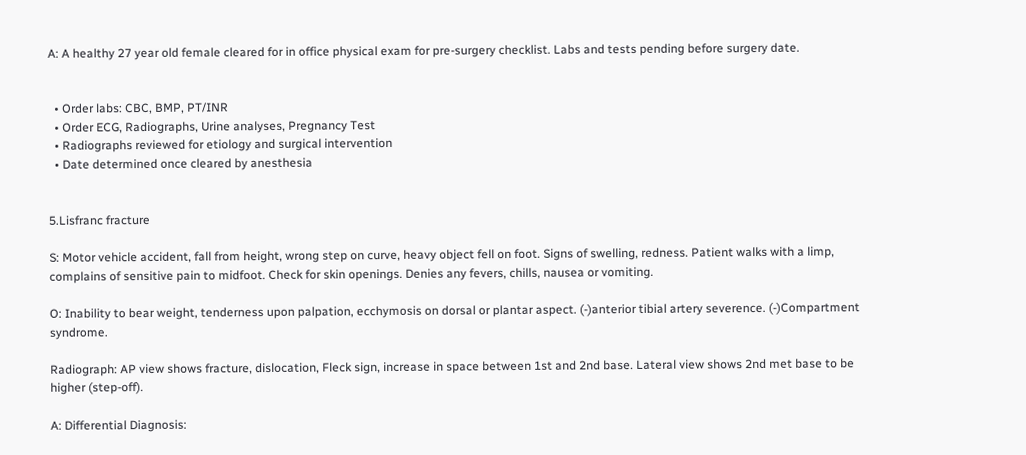A: A healthy 27 year old female cleared for in office physical exam for pre-surgery checklist. Labs and tests pending before surgery date.


  • Order labs: CBC, BMP, PT/INR
  • Order ECG, Radiographs, Urine analyses, Pregnancy Test
  • Radiographs reviewed for etiology and surgical intervention
  • Date determined once cleared by anesthesia


5.Lisfranc fracture

S: Motor vehicle accident, fall from height, wrong step on curve, heavy object fell on foot. Signs of swelling, redness. Patient walks with a limp, complains of sensitive pain to midfoot. Check for skin openings. Denies any fevers, chills, nausea or vomiting.

O: Inability to bear weight, tenderness upon palpation, ecchymosis on dorsal or plantar aspect. (-)anterior tibial artery severence. (-)Compartment syndrome.

Radiograph: AP view shows fracture, dislocation, Fleck sign, increase in space between 1st and 2nd base. Lateral view shows 2nd met base to be higher (step-off).

A: Differential Diagnosis: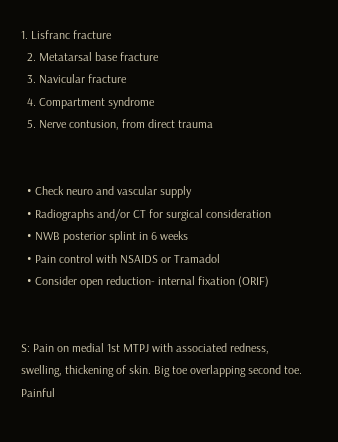1. Lisfranc fracture
  2. Metatarsal base fracture
  3. Navicular fracture
  4. Compartment syndrome
  5. Nerve contusion, from direct trauma


  • Check neuro and vascular supply
  • Radiographs and/or CT for surgical consideration
  • NWB posterior splint in 6 weeks
  • Pain control with NSAIDS or Tramadol
  • Consider open reduction- internal fixation (ORIF)


S: Pain on medial 1st MTPJ with associated redness, swelling, thickening of skin. Big toe overlapping second toe. Painful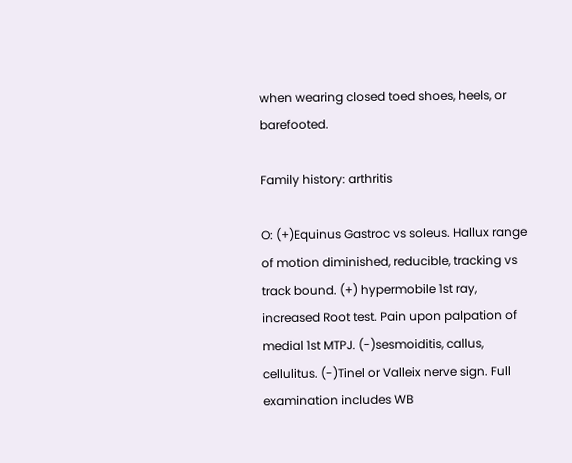when wearing closed toed shoes, heels, or barefooted.

Family history: arthritis

O: (+)Equinus Gastroc vs soleus. Hallux range of motion diminished, reducible, tracking vs track bound. (+) hypermobile 1st ray, increased Root test. Pain upon palpation of medial 1st MTPJ. (-)sesmoiditis, callus, cellulitus. (-)Tinel or Valleix nerve sign. Full examination includes WB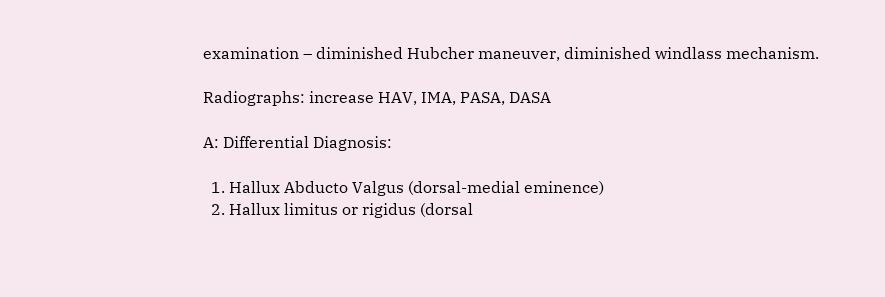examination – diminished Hubcher maneuver, diminished windlass mechanism.

Radiographs: increase HAV, IMA, PASA, DASA

A: Differential Diagnosis:

  1. Hallux Abducto Valgus (dorsal-medial eminence)
  2. Hallux limitus or rigidus (dorsal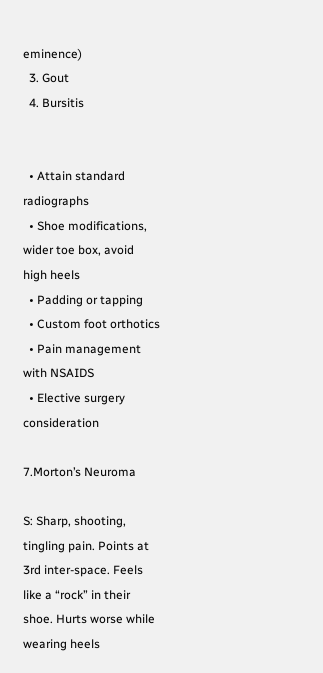eminence)
  3. Gout
  4. Bursitis


  • Attain standard radiographs
  • Shoe modifications, wider toe box, avoid high heels
  • Padding or tapping
  • Custom foot orthotics
  • Pain management with NSAIDS
  • Elective surgery consideration

7.Morton’s Neuroma

S: Sharp, shooting, tingling pain. Points at 3rd inter-space. Feels like a “rock” in their shoe. Hurts worse while wearing heels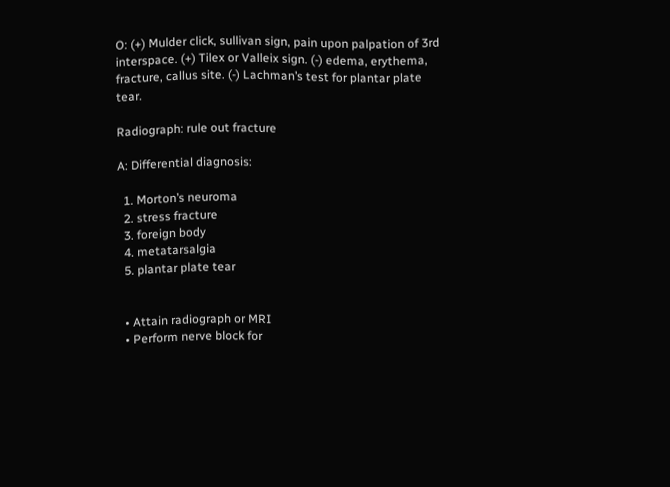O: (+) Mulder click, sullivan sign, pain upon palpation of 3rd interspace. (+) Tilex or Valleix sign. (-) edema, erythema, fracture, callus site. (-) Lachman’s test for plantar plate tear.

Radiograph: rule out fracture

A: Differential diagnosis:

  1. Morton’s neuroma
  2. stress fracture
  3. foreign body
  4. metatarsalgia
  5. plantar plate tear


  • Attain radiograph or MRI
  • Perform nerve block for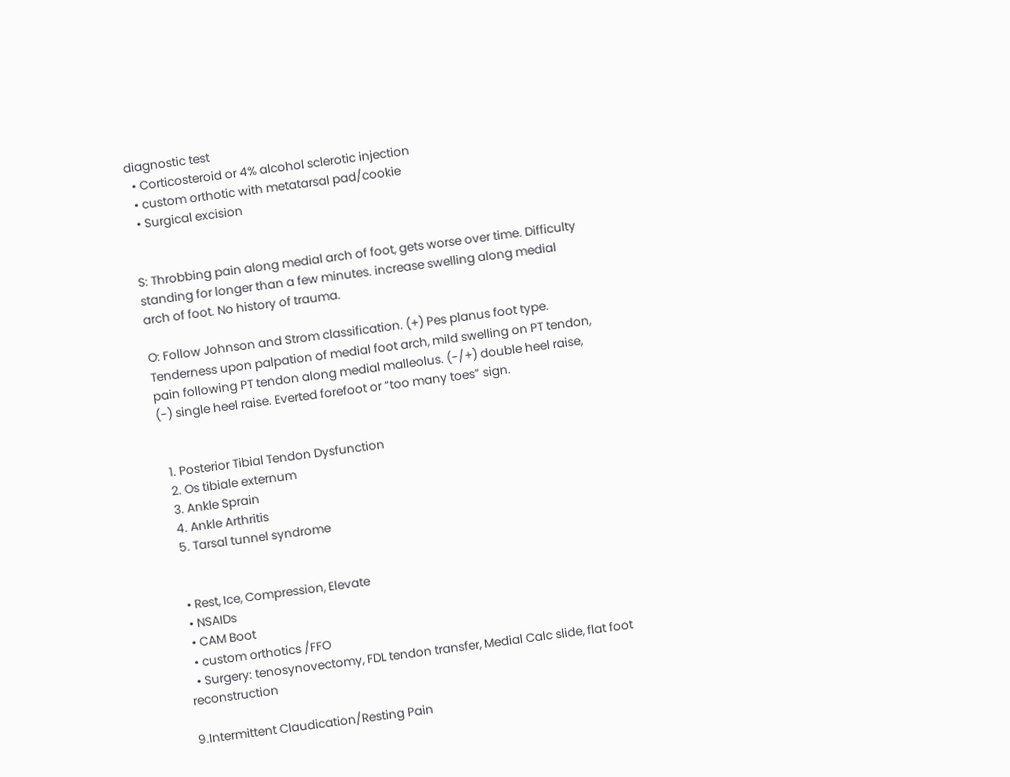diagnostic test
  • Corticosteroid or 4% alcohol sclerotic injection
  • custom orthotic with metatarsal pad/cookie
  • Surgical excision


S: Throbbing pain along medial arch of foot, gets worse over time. Difficulty standing for longer than a few minutes. increase swelling along medial arch of foot. No history of trauma.

O: Follow Johnson and Strom classification. (+) Pes planus foot type. Tenderness upon palpation of medial foot arch, mild swelling on PT tendon, pain following PT tendon along medial malleolus. (-/+) double heel raise, (-) single heel raise. Everted forefoot or “too many toes” sign.


  1. Posterior Tibial Tendon Dysfunction
  2. Os tibiale externum
  3. Ankle Sprain
  4. Ankle Arthritis
  5. Tarsal tunnel syndrome


  • Rest, Ice, Compression, Elevate
  • NSAIDs
  • CAM Boot
  • custom orthotics /FFO
  • Surgery: tenosynovectomy, FDL tendon transfer, Medial Calc slide, flat foot reconstruction

9.Intermittent Claudication/Resting Pain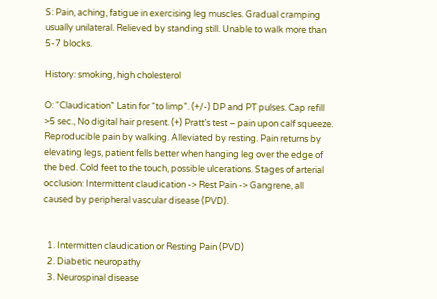S: Pain, aching, fatigue in exercising leg muscles. Gradual cramping usually unilateral. Relieved by standing still. Unable to walk more than 5-7 blocks.

History: smoking, high cholesterol

O: “Claudication” Latin for “to limp”. (+/-) DP and PT pulses. Cap refill >5 sec., No digital hair present. (+) Pratt’s test – pain upon calf squeeze. Reproducible pain by walking. Alleviated by resting. Pain returns by elevating legs, patient fells better when hanging leg over the edge of the bed. Cold feet to the touch, possible ulcerations. Stages of arterial occlusion: Intermittent claudication -> Rest Pain -> Gangrene, all caused by peripheral vascular disease (PVD).


  1. Intermitten claudication or Resting Pain (PVD)
  2. Diabetic neuropathy
  3. Neurospinal disease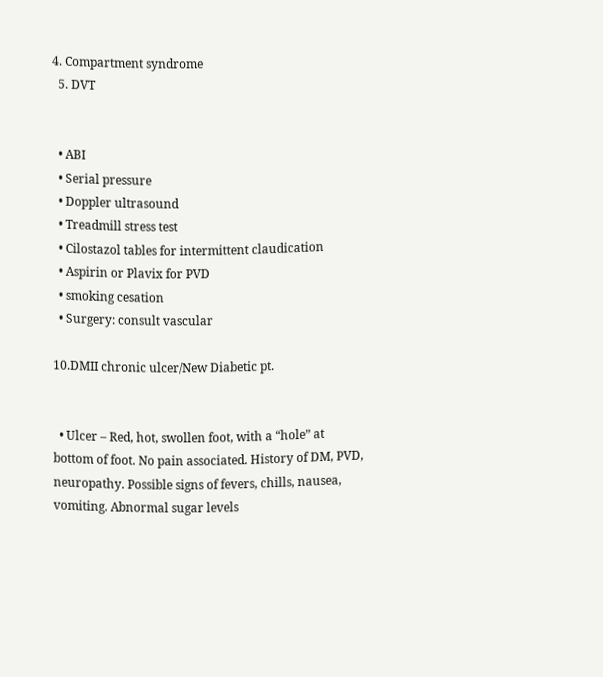4. Compartment syndrome
  5. DVT


  • ABI
  • Serial pressure
  • Doppler ultrasound
  • Treadmill stress test
  • Cilostazol tables for intermittent claudication
  • Aspirin or Plavix for PVD
  • smoking cesation
  • Surgery: consult vascular

10.DMII chronic ulcer/New Diabetic pt.


  • Ulcer – Red, hot, swollen foot, with a “hole” at bottom of foot. No pain associated. History of DM, PVD, neuropathy. Possible signs of fevers, chills, nausea, vomiting. Abnormal sugar levels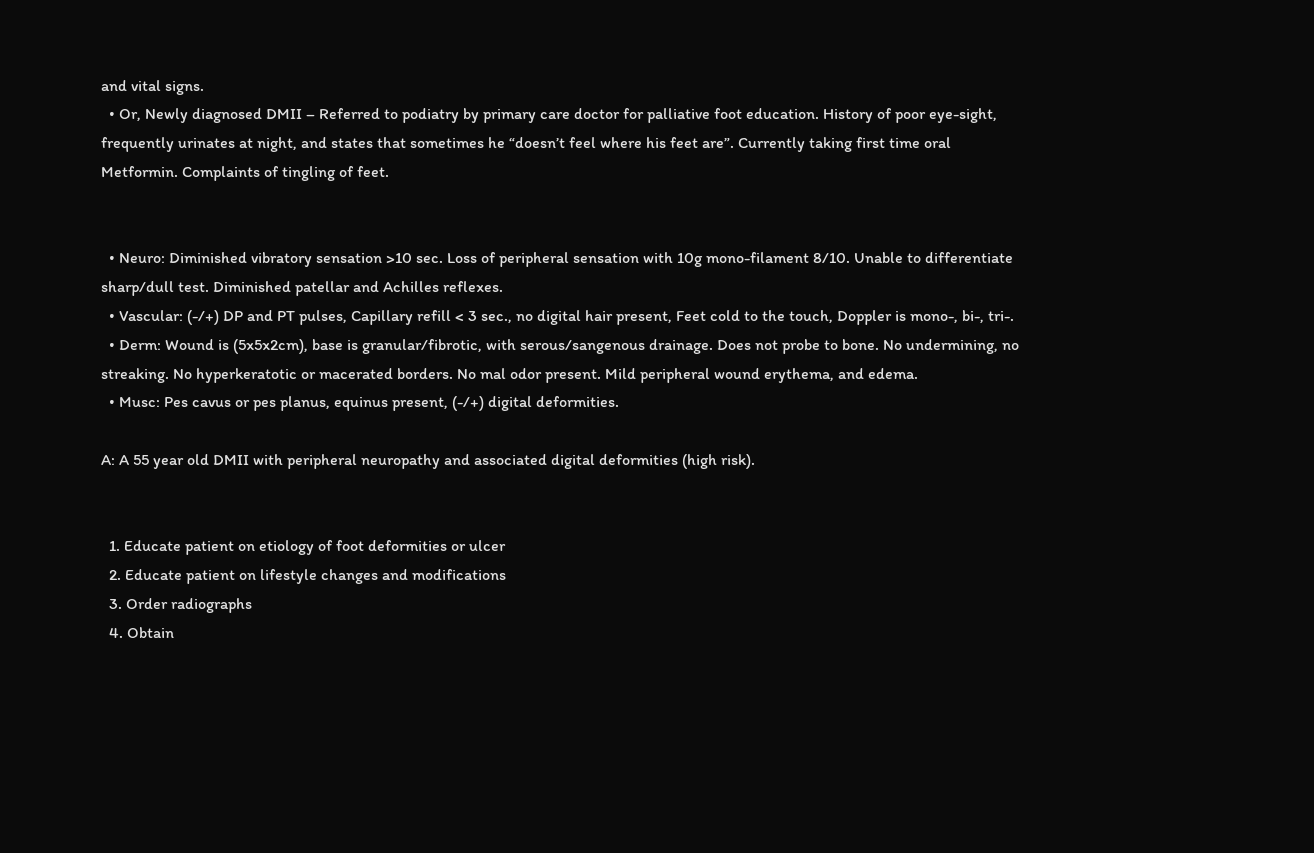and vital signs.
  • Or, Newly diagnosed DMII – Referred to podiatry by primary care doctor for palliative foot education. History of poor eye-sight, frequently urinates at night, and states that sometimes he “doesn’t feel where his feet are”. Currently taking first time oral Metformin. Complaints of tingling of feet.


  • Neuro: Diminished vibratory sensation >10 sec. Loss of peripheral sensation with 10g mono-filament 8/10. Unable to differentiate sharp/dull test. Diminished patellar and Achilles reflexes.
  • Vascular: (-/+) DP and PT pulses, Capillary refill < 3 sec., no digital hair present, Feet cold to the touch, Doppler is mono-, bi-, tri-.
  • Derm: Wound is (5x5x2cm), base is granular/fibrotic, with serous/sangenous drainage. Does not probe to bone. No undermining, no streaking. No hyperkeratotic or macerated borders. No mal odor present. Mild peripheral wound erythema, and edema.
  • Musc: Pes cavus or pes planus, equinus present, (-/+) digital deformities.

A: A 55 year old DMII with peripheral neuropathy and associated digital deformities (high risk).


  1. Educate patient on etiology of foot deformities or ulcer
  2. Educate patient on lifestyle changes and modifications
  3. Order radiographs
  4. Obtain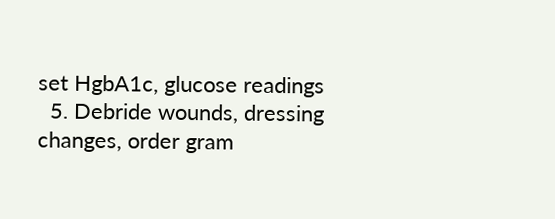set HgbA1c, glucose readings
  5. Debride wounds, dressing changes, order gram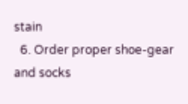stain
  6. Order proper shoe-gear and socks